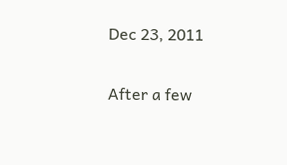Dec 23, 2011

After a few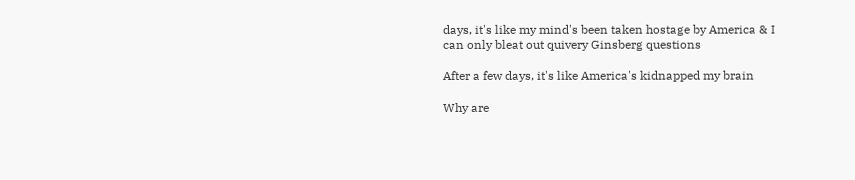days, it's like my mind's been taken hostage by America & I can only bleat out quivery Ginsberg questions

After a few days, it's like America's kidnapped my brain

Why are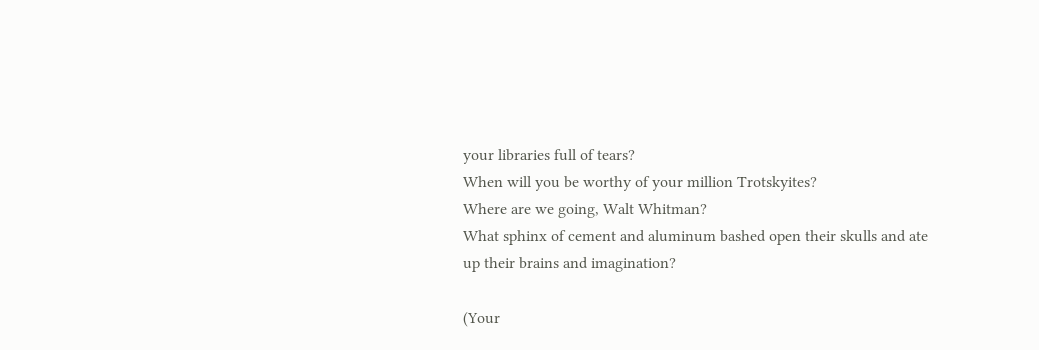your libraries full of tears?
When will you be worthy of your million Trotskyites?
Where are we going, Walt Whitman?
What sphinx of cement and aluminum bashed open their skulls and ate up their brains and imagination?

(Your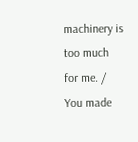machinery is too much for me. / You made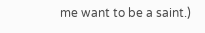me want to be a saint.)